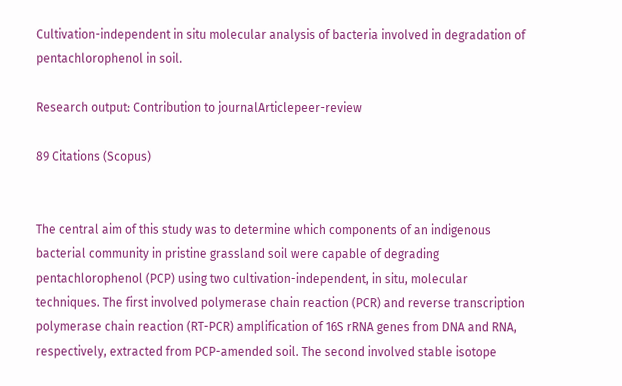Cultivation-independent in situ molecular analysis of bacteria involved in degradation of pentachlorophenol in soil.

Research output: Contribution to journalArticlepeer-review

89 Citations (Scopus)


The central aim of this study was to determine which components of an indigenous bacterial community in pristine grassland soil were capable of degrading pentachlorophenol (PCP) using two cultivation-independent, in situ, molecular techniques. The first involved polymerase chain reaction (PCR) and reverse transcription polymerase chain reaction (RT-PCR) amplification of 16S rRNA genes from DNA and RNA, respectively, extracted from PCP-amended soil. The second involved stable isotope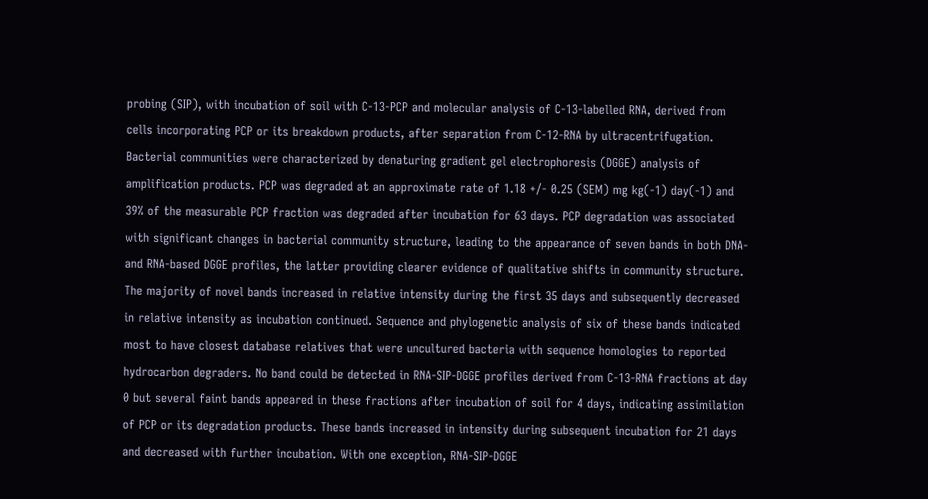probing (SIP), with incubation of soil with C-13-PCP and molecular analysis of C-13-labelled RNA, derived from cells incorporating PCP or its breakdown products, after separation from C-12-RNA by ultracentrifugation. Bacterial communities were characterized by denaturing gradient gel electrophoresis (DGGE) analysis of amplification products. PCP was degraded at an approximate rate of 1.18 +/- 0.25 (SEM) mg kg(-1) day(-1) and 39% of the measurable PCP fraction was degraded after incubation for 63 days. PCP degradation was associated with significant changes in bacterial community structure, leading to the appearance of seven bands in both DNA- and RNA-based DGGE profiles, the latter providing clearer evidence of qualitative shifts in community structure. The majority of novel bands increased in relative intensity during the first 35 days and subsequently decreased in relative intensity as incubation continued. Sequence and phylogenetic analysis of six of these bands indicated most to have closest database relatives that were uncultured bacteria with sequence homologies to reported hydrocarbon degraders. No band could be detected in RNA-SIP-DGGE profiles derived from C-13-RNA fractions at day 0 but several faint bands appeared in these fractions after incubation of soil for 4 days, indicating assimilation of PCP or its degradation products. These bands increased in intensity during subsequent incubation for 21 days and decreased with further incubation. With one exception, RNA-SIP-DGGE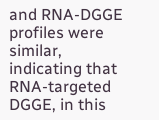and RNA-DGGE profiles were similar, indicating that RNA-targeted DGGE, in this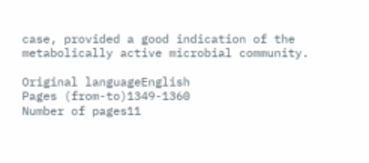case, provided a good indication of the metabolically active microbial community.

Original languageEnglish
Pages (from-to)1349-1360
Number of pages11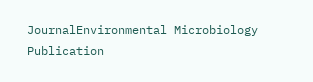JournalEnvironmental Microbiology
Publication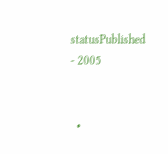statusPublished - 2005


  •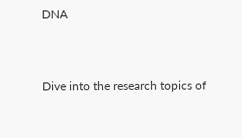DNA


Dive into the research topics of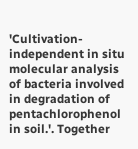'Cultivation-independent in situ molecular analysis of bacteria involved in degradation of pentachlorophenol in soil.'. Together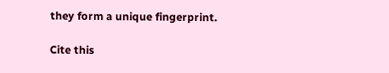they form a unique fingerprint.

Cite this